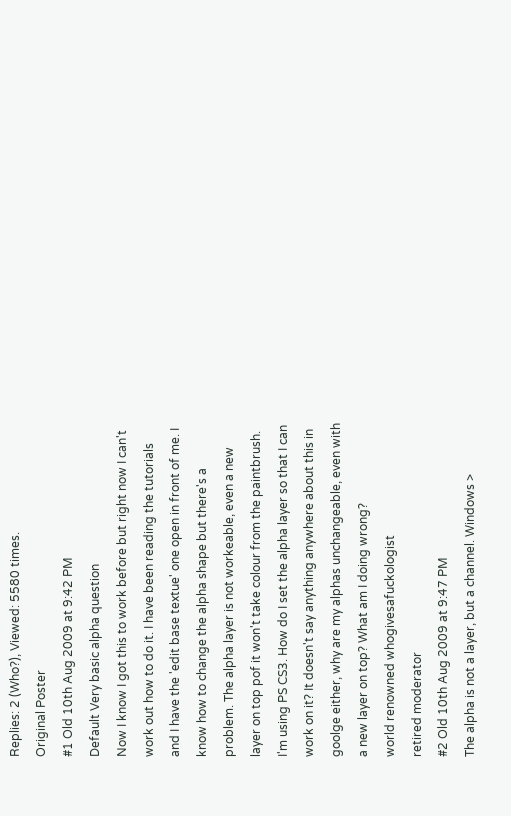Replies: 2 (Who?), Viewed: 5580 times.
Original Poster
#1 Old 10th Aug 2009 at 9:42 PM
Default Very basic alpha question
Now I know I got this to work before but right now I can't work out how to do it. I have been reading the tutorials and I have the 'edit base textue' one open in front of me. I know how to change the alpha shape but there's a problem. The alpha layer is not workeable, even a new layer on top pof it won't take colour from the paintbrush. I'm using PS CS3. How do I set the alpha layer so that I can work on it? It doesn't say anything anywhere about this in goolge either, why are my alphas unchangeable, even with a new layer on top? What am I doing wrong?
world renowned whogivesafuckologist
retired moderator
#2 Old 10th Aug 2009 at 9:47 PM
The alpha is not a layer, but a channel. Windows >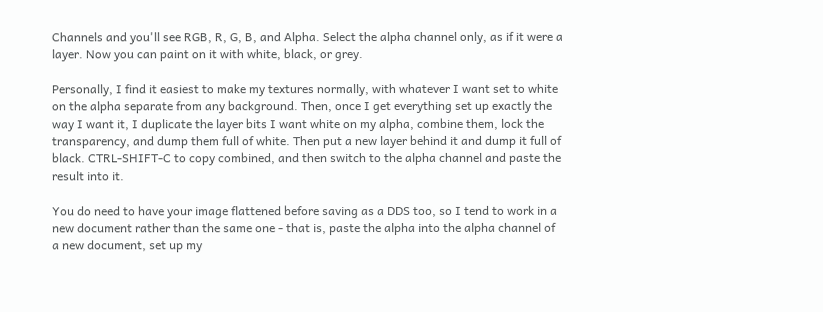Channels and you'll see RGB, R, G, B, and Alpha. Select the alpha channel only, as if it were a layer. Now you can paint on it with white, black, or grey.

Personally, I find it easiest to make my textures normally, with whatever I want set to white on the alpha separate from any background. Then, once I get everything set up exactly the way I want it, I duplicate the layer bits I want white on my alpha, combine them, lock the transparency, and dump them full of white. Then put a new layer behind it and dump it full of black. CTRL-SHIFT-C to copy combined, and then switch to the alpha channel and paste the result into it.

You do need to have your image flattened before saving as a DDS too, so I tend to work in a new document rather than the same one - that is, paste the alpha into the alpha channel of a new document, set up my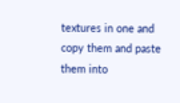textures in one and copy them and paste them into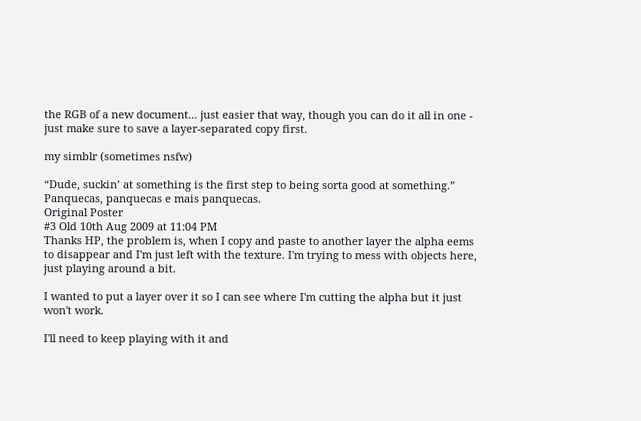the RGB of a new document... just easier that way, though you can do it all in one - just make sure to save a layer-separated copy first.

my simblr (sometimes nsfw)

“Dude, suckin’ at something is the first step to being sorta good at something.”
Panquecas, panquecas e mais panquecas.
Original Poster
#3 Old 10th Aug 2009 at 11:04 PM
Thanks HP, the problem is, when I copy and paste to another layer the alpha eems to disappear and I'm just left with the texture. I'm trying to mess with objects here, just playing around a bit.

I wanted to put a layer over it so I can see where I'm cutting the alpha but it just won't work.

I'll need to keep playing with it and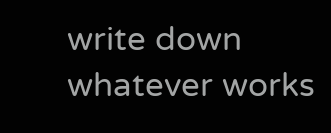write down whatever works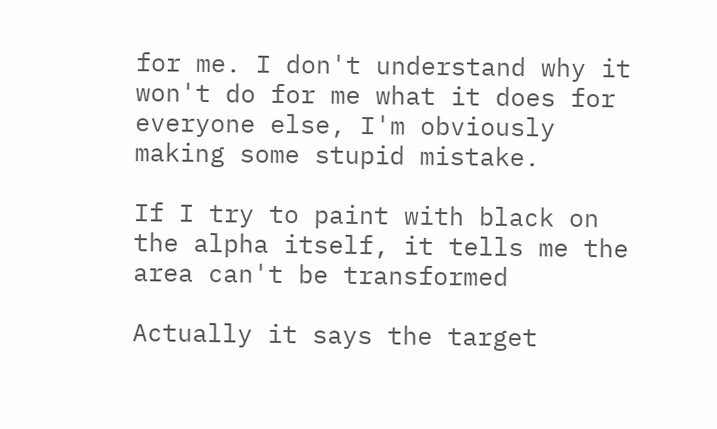for me. I don't understand why it won't do for me what it does for everyone else, I'm obviously making some stupid mistake.

If I try to paint with black on the alpha itself, it tells me the area can't be transformed

Actually it says the target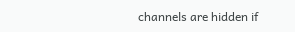channels are hidden if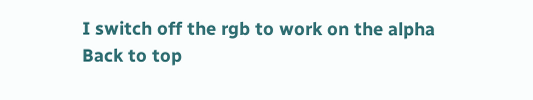I switch off the rgb to work on the alpha
Back to top